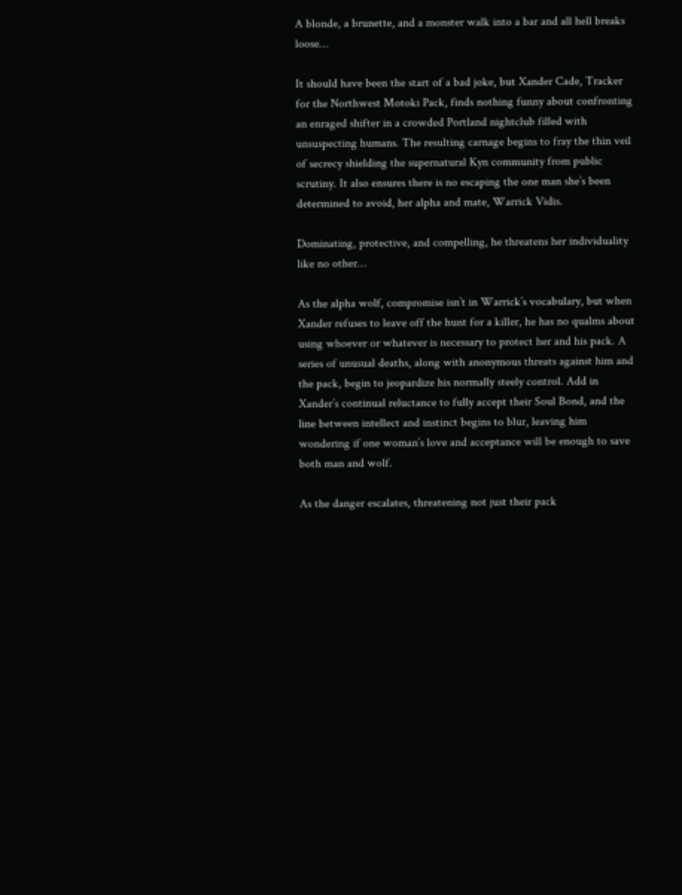A blonde, a brunette, and a monster walk into a bar and all hell breaks loose…

It should have been the start of a bad joke, but Xander Cade, Tracker for the Northwest Motoki Pack, finds nothing funny about confronting an enraged shifter in a crowded Portland nightclub filled with unsuspecting humans. The resulting carnage begins to fray the thin veil of secrecy shielding the supernatural Kyn community from public scrutiny. It also ensures there is no escaping the one man she’s been determined to avoid, her alpha and mate, Warrick Vidis.

Dominating, protective, and compelling, he threatens her individuality like no other…

As the alpha wolf, compromise isn’t in Warrick’s vocabulary, but when Xander refuses to leave off the hunt for a killer, he has no qualms about using whoever or whatever is necessary to protect her and his pack. A series of unusual deaths, along with anonymous threats against him and the pack, begin to jeopardize his normally steely control. Add in Xander’s continual reluctance to fully accept their Soul Bond, and the line between intellect and instinct begins to blur, leaving him wondering if one woman’s love and acceptance will be enough to save both man and wolf.

As the danger escalates, threatening not just their pack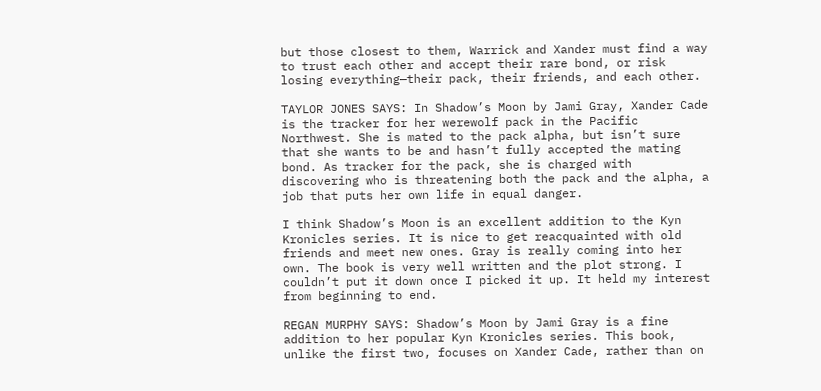but those closest to them, Warrick and Xander must find a way to trust each other and accept their rare bond, or risk losing everything—their pack, their friends, and each other.

TAYLOR JONES SAYS: In Shadow’s Moon by Jami Gray, Xander Cade is the tracker for her werewolf pack in the Pacific Northwest. She is mated to the pack alpha, but isn’t sure that she wants to be and hasn’t fully accepted the mating bond. As tracker for the pack, she is charged with discovering who is threatening both the pack and the alpha, a job that puts her own life in equal danger.

I think Shadow’s Moon is an excellent addition to the Kyn Kronicles series. It is nice to get reacquainted with old friends and meet new ones. Gray is really coming into her own. The book is very well written and the plot strong. I couldn’t put it down once I picked it up. It held my interest from beginning to end.

REGAN MURPHY SAYS: Shadow’s Moon by Jami Gray is a fine addition to her popular Kyn Kronicles series. This book, unlike the first two, focuses on Xander Cade, rather than on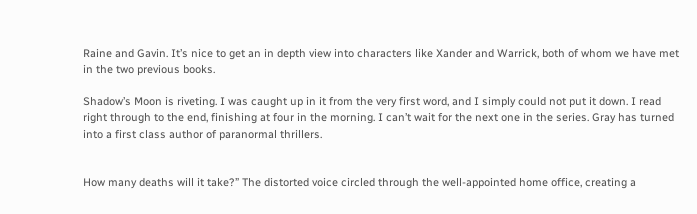Raine and Gavin. It’s nice to get an in depth view into characters like Xander and Warrick, both of whom we have met in the two previous books.

Shadow’s Moon is riveting. I was caught up in it from the very first word, and I simply could not put it down. I read right through to the end, finishing at four in the morning. I can’t wait for the next one in the series. Gray has turned into a first class author of paranormal thrillers.


How many deaths will it take?” The distorted voice circled through the well-appointed home office, creating a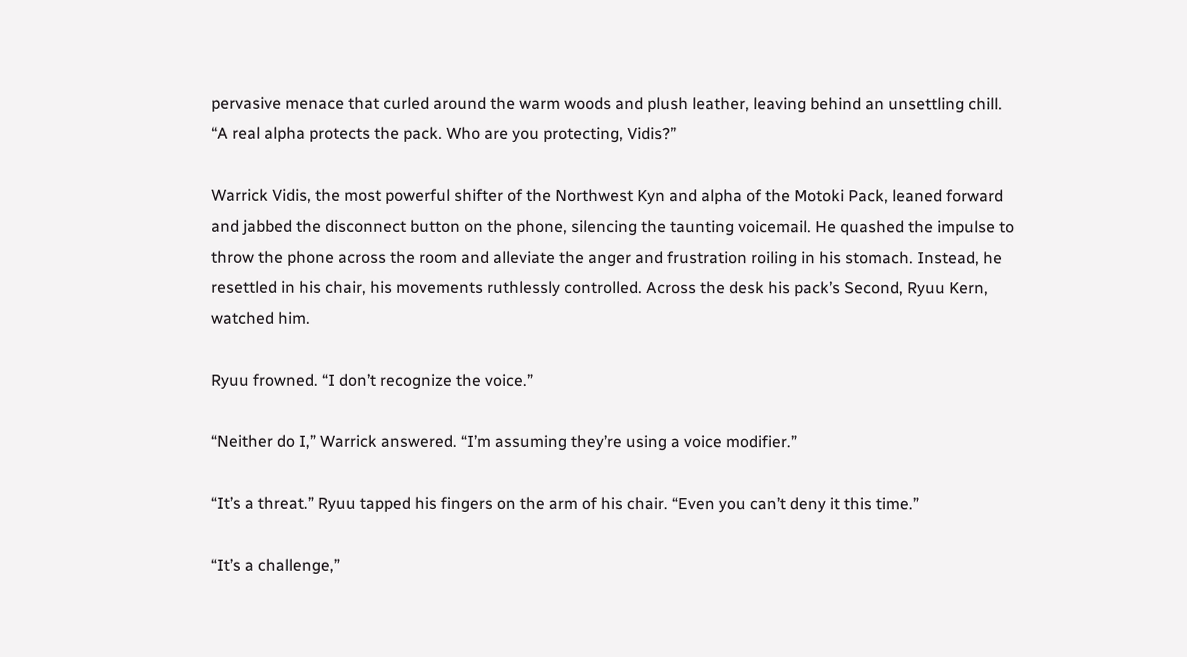pervasive menace that curled around the warm woods and plush leather, leaving behind an unsettling chill. “A real alpha protects the pack. Who are you protecting, Vidis?”

Warrick Vidis, the most powerful shifter of the Northwest Kyn and alpha of the Motoki Pack, leaned forward and jabbed the disconnect button on the phone, silencing the taunting voicemail. He quashed the impulse to throw the phone across the room and alleviate the anger and frustration roiling in his stomach. Instead, he resettled in his chair, his movements ruthlessly controlled. Across the desk his pack’s Second, Ryuu Kern, watched him.

Ryuu frowned. “I don’t recognize the voice.”

“Neither do I,” Warrick answered. “I’m assuming they’re using a voice modifier.”

“It’s a threat.” Ryuu tapped his fingers on the arm of his chair. “Even you can’t deny it this time.”

“It’s a challenge,”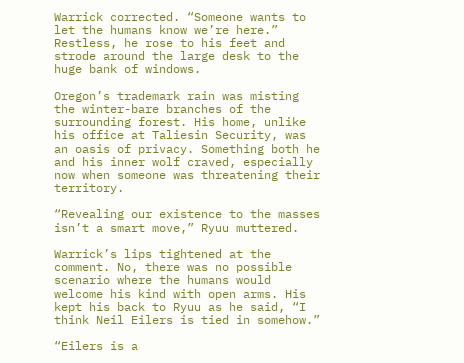Warrick corrected. “Someone wants to let the humans know we’re here.” Restless, he rose to his feet and strode around the large desk to the huge bank of windows.

Oregon’s trademark rain was misting the winter-bare branches of the surrounding forest. His home, unlike his office at Taliesin Security, was an oasis of privacy. Something both he and his inner wolf craved, especially now when someone was threatening their territory.

“Revealing our existence to the masses isn’t a smart move,” Ryuu muttered.

Warrick’s lips tightened at the comment. No, there was no possible scenario where the humans would welcome his kind with open arms. His kept his back to Ryuu as he said, “I think Neil Eilers is tied in somehow.”

“Eilers is a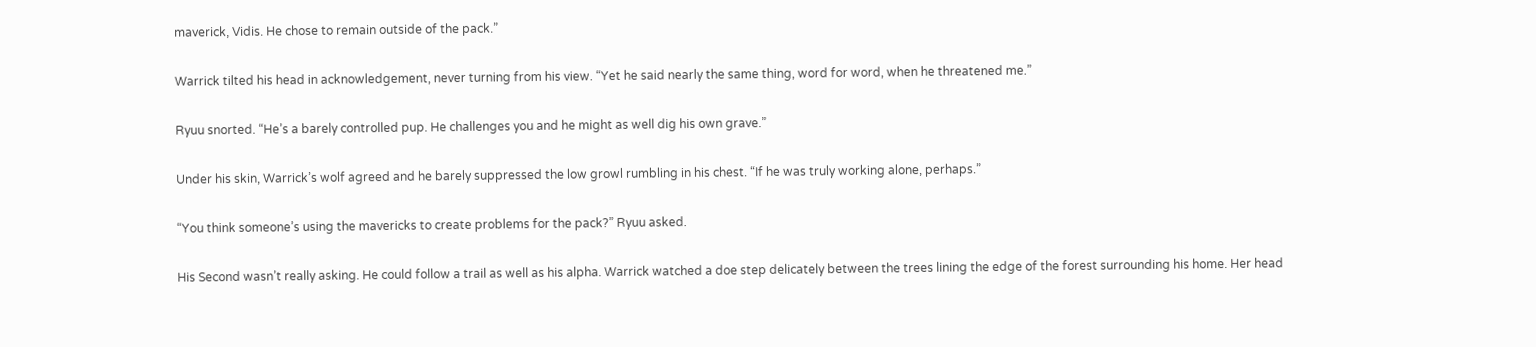maverick, Vidis. He chose to remain outside of the pack.”

Warrick tilted his head in acknowledgement, never turning from his view. “Yet he said nearly the same thing, word for word, when he threatened me.”

Ryuu snorted. “He’s a barely controlled pup. He challenges you and he might as well dig his own grave.”

Under his skin, Warrick’s wolf agreed and he barely suppressed the low growl rumbling in his chest. “If he was truly working alone, perhaps.”

“You think someone’s using the mavericks to create problems for the pack?” Ryuu asked.

His Second wasn’t really asking. He could follow a trail as well as his alpha. Warrick watched a doe step delicately between the trees lining the edge of the forest surrounding his home. Her head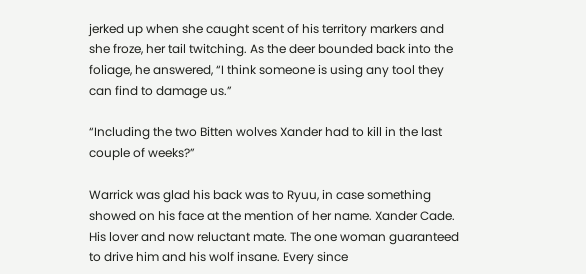jerked up when she caught scent of his territory markers and she froze, her tail twitching. As the deer bounded back into the foliage, he answered, “I think someone is using any tool they can find to damage us.”

“Including the two Bitten wolves Xander had to kill in the last couple of weeks?”

Warrick was glad his back was to Ryuu, in case something showed on his face at the mention of her name. Xander Cade. His lover and now reluctant mate. The one woman guaranteed to drive him and his wolf insane. Every since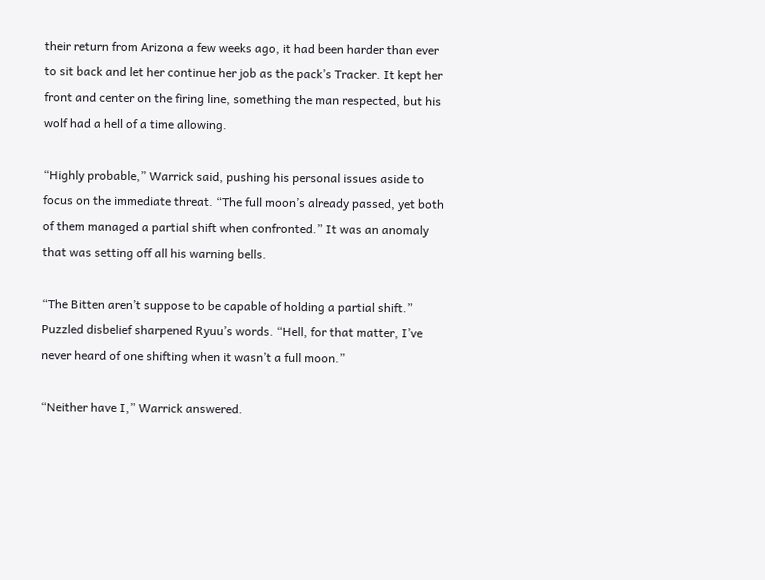their return from Arizona a few weeks ago, it had been harder than ever to sit back and let her continue her job as the pack’s Tracker. It kept her front and center on the firing line, something the man respected, but his wolf had a hell of a time allowing.

“Highly probable,” Warrick said, pushing his personal issues aside to focus on the immediate threat. “The full moon’s already passed, yet both of them managed a partial shift when confronted.” It was an anomaly that was setting off all his warning bells.

“The Bitten aren’t suppose to be capable of holding a partial shift.” Puzzled disbelief sharpened Ryuu’s words. “Hell, for that matter, I’ve never heard of one shifting when it wasn’t a full moon.”

“Neither have I,” Warrick answered.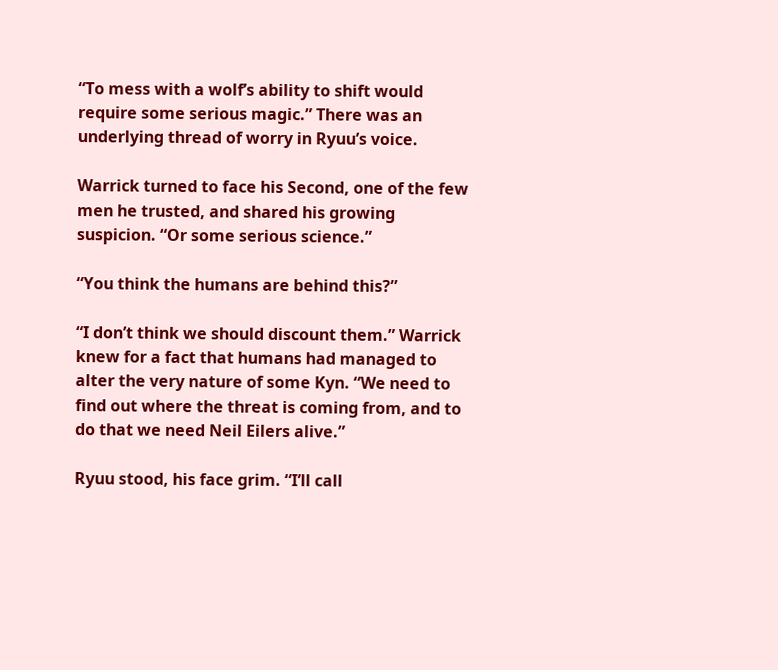“To mess with a wolf’s ability to shift would require some serious magic.” There was an underlying thread of worry in Ryuu’s voice.

Warrick turned to face his Second, one of the few men he trusted, and shared his growing suspicion. “Or some serious science.”

“You think the humans are behind this?”

“I don’t think we should discount them.” Warrick knew for a fact that humans had managed to alter the very nature of some Kyn. “We need to find out where the threat is coming from, and to do that we need Neil Eilers alive.”

Ryuu stood, his face grim. “I’ll call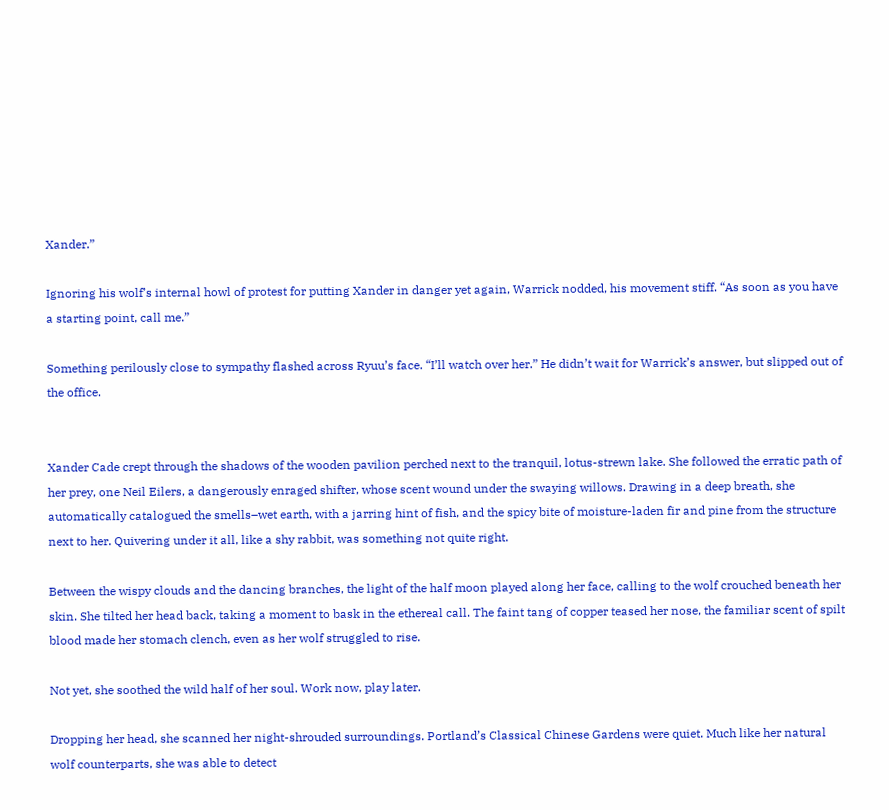Xander.”

Ignoring his wolf’s internal howl of protest for putting Xander in danger yet again, Warrick nodded, his movement stiff. “As soon as you have a starting point, call me.”

Something perilously close to sympathy flashed across Ryuu’s face. “I’ll watch over her.” He didn’t wait for Warrick’s answer, but slipped out of the office.


Xander Cade crept through the shadows of the wooden pavilion perched next to the tranquil, lotus-strewn lake. She followed the erratic path of her prey, one Neil Eilers, a dangerously enraged shifter, whose scent wound under the swaying willows. Drawing in a deep breath, she automatically catalogued the smells–wet earth, with a jarring hint of fish, and the spicy bite of moisture-laden fir and pine from the structure next to her. Quivering under it all, like a shy rabbit, was something not quite right.

Between the wispy clouds and the dancing branches, the light of the half moon played along her face, calling to the wolf crouched beneath her skin. She tilted her head back, taking a moment to bask in the ethereal call. The faint tang of copper teased her nose, the familiar scent of spilt blood made her stomach clench, even as her wolf struggled to rise.

Not yet, she soothed the wild half of her soul. Work now, play later.

Dropping her head, she scanned her night-shrouded surroundings. Portland’s Classical Chinese Gardens were quiet. Much like her natural wolf counterparts, she was able to detect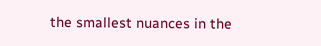the smallest nuances in the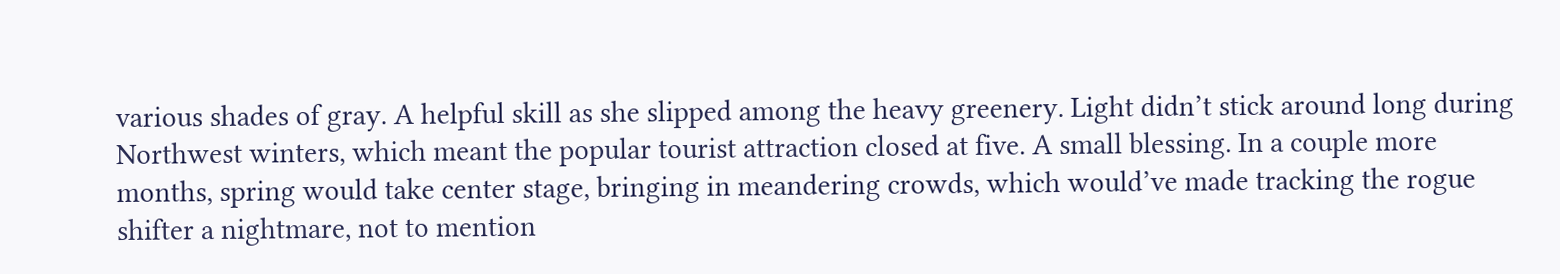various shades of gray. A helpful skill as she slipped among the heavy greenery. Light didn’t stick around long during Northwest winters, which meant the popular tourist attraction closed at five. A small blessing. In a couple more months, spring would take center stage, bringing in meandering crowds, which would’ve made tracking the rogue shifter a nightmare, not to mention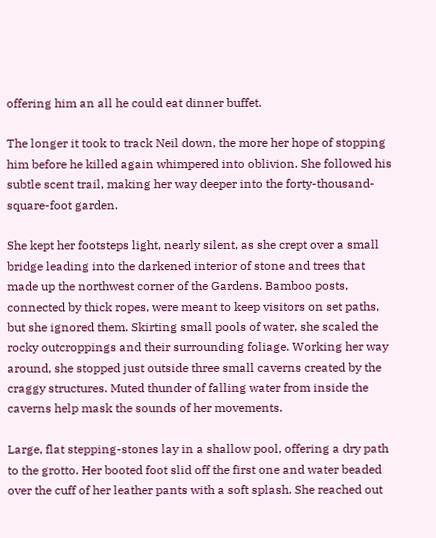offering him an all he could eat dinner buffet.

The longer it took to track Neil down, the more her hope of stopping him before he killed again whimpered into oblivion. She followed his subtle scent trail, making her way deeper into the forty-thousand-square-foot garden.

She kept her footsteps light, nearly silent, as she crept over a small bridge leading into the darkened interior of stone and trees that made up the northwest corner of the Gardens. Bamboo posts, connected by thick ropes, were meant to keep visitors on set paths, but she ignored them. Skirting small pools of water, she scaled the rocky outcroppings and their surrounding foliage. Working her way around, she stopped just outside three small caverns created by the craggy structures. Muted thunder of falling water from inside the caverns help mask the sounds of her movements.

Large, flat stepping-stones lay in a shallow pool, offering a dry path to the grotto. Her booted foot slid off the first one and water beaded over the cuff of her leather pants with a soft splash. She reached out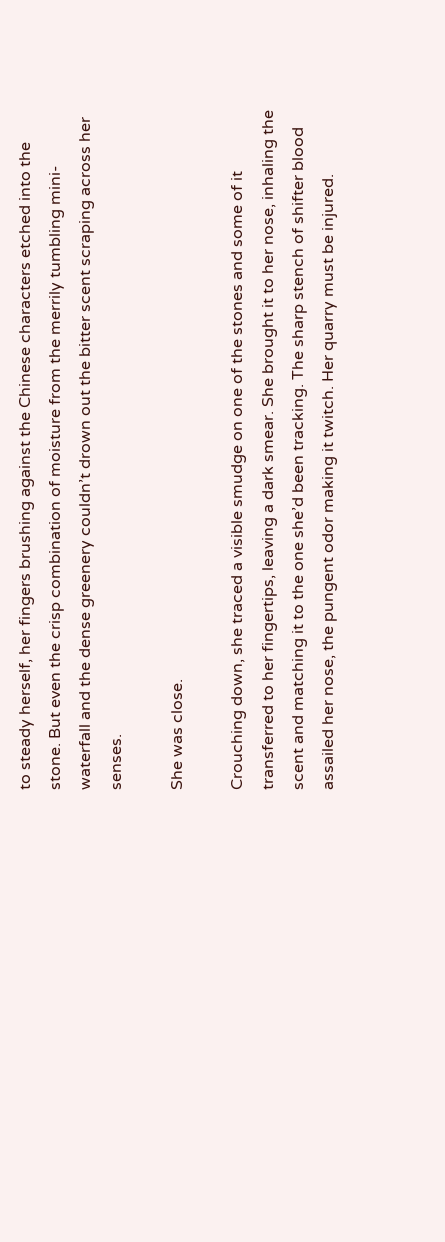to steady herself, her fingers brushing against the Chinese characters etched into the stone. But even the crisp combination of moisture from the merrily tumbling mini-waterfall and the dense greenery couldn’t drown out the bitter scent scraping across her senses.

She was close.

Crouching down, she traced a visible smudge on one of the stones and some of it transferred to her fingertips, leaving a dark smear. She brought it to her nose, inhaling the scent and matching it to the one she’d been tracking. The sharp stench of shifter blood assailed her nose, the pungent odor making it twitch. Her quarry must be injured.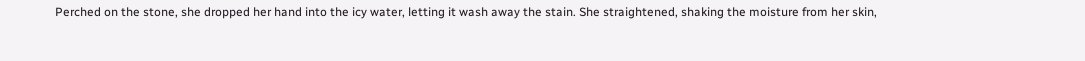Perched on the stone, she dropped her hand into the icy water, letting it wash away the stain. She straightened, shaking the moisture from her skin,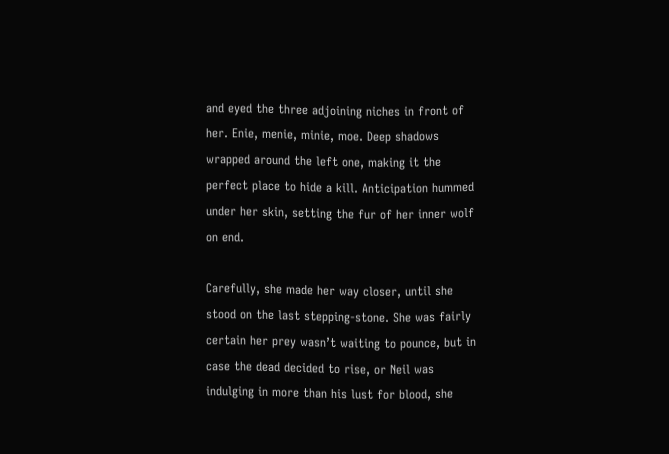and eyed the three adjoining niches in front of her. Enie, menie, minie, moe. Deep shadows wrapped around the left one, making it the perfect place to hide a kill. Anticipation hummed under her skin, setting the fur of her inner wolf on end.

Carefully, she made her way closer, until she stood on the last stepping-stone. She was fairly certain her prey wasn’t waiting to pounce, but in case the dead decided to rise, or Neil was indulging in more than his lust for blood, she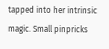tapped into her intrinsic magic. Small pinpricks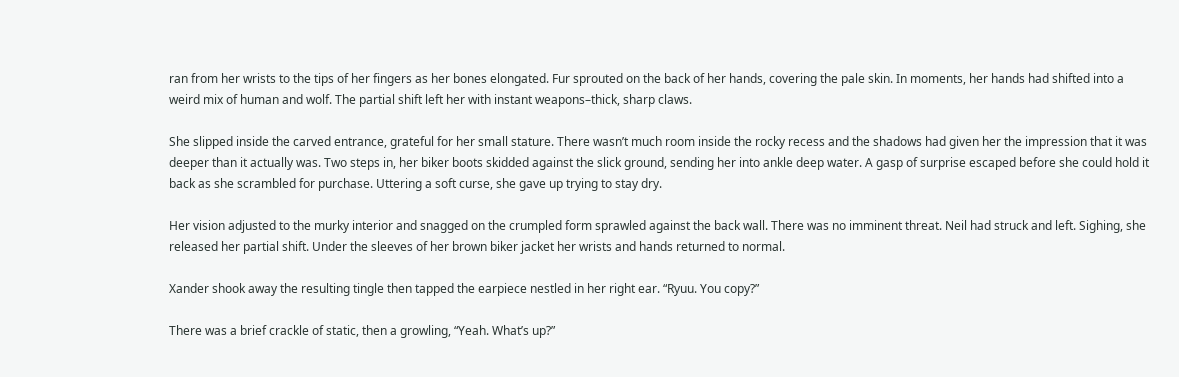ran from her wrists to the tips of her fingers as her bones elongated. Fur sprouted on the back of her hands, covering the pale skin. In moments, her hands had shifted into a weird mix of human and wolf. The partial shift left her with instant weapons–thick, sharp claws.

She slipped inside the carved entrance, grateful for her small stature. There wasn’t much room inside the rocky recess and the shadows had given her the impression that it was deeper than it actually was. Two steps in, her biker boots skidded against the slick ground, sending her into ankle deep water. A gasp of surprise escaped before she could hold it back as she scrambled for purchase. Uttering a soft curse, she gave up trying to stay dry.

Her vision adjusted to the murky interior and snagged on the crumpled form sprawled against the back wall. There was no imminent threat. Neil had struck and left. Sighing, she released her partial shift. Under the sleeves of her brown biker jacket her wrists and hands returned to normal.

Xander shook away the resulting tingle then tapped the earpiece nestled in her right ear. “Ryuu. You copy?”

There was a brief crackle of static, then a growling, “Yeah. What’s up?”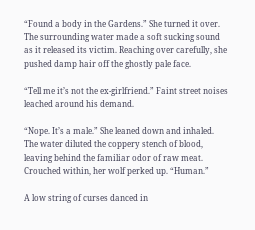“Found a body in the Gardens.” She turned it over. The surrounding water made a soft sucking sound as it released its victim. Reaching over carefully, she pushed damp hair off the ghostly pale face.

“Tell me it’s not the ex-girlfriend.” Faint street noises leached around his demand.

“Nope. It’s a male.” She leaned down and inhaled. The water diluted the coppery stench of blood, leaving behind the familiar odor of raw meat. Crouched within, her wolf perked up. “Human.”

A low string of curses danced in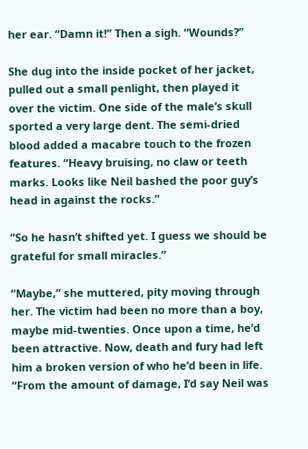her ear. “Damn it!” Then a sigh. “Wounds?”

She dug into the inside pocket of her jacket, pulled out a small penlight, then played it over the victim. One side of the male’s skull sported a very large dent. The semi-dried blood added a macabre touch to the frozen features. “Heavy bruising, no claw or teeth marks. Looks like Neil bashed the poor guy’s head in against the rocks.”

“So he hasn’t shifted yet. I guess we should be grateful for small miracles.”

“Maybe,” she muttered, pity moving through her. The victim had been no more than a boy, maybe mid-twenties. Once upon a time, he’d been attractive. Now, death and fury had left him a broken version of who he’d been in life. “From the amount of damage, I’d say Neil was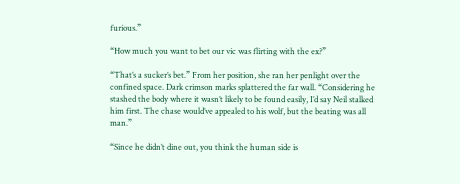furious.”

“How much you want to bet our vic was flirting with the ex?”

“That’s a sucker’s bet.” From her position, she ran her penlight over the confined space. Dark crimson marks splattered the far wall. “Considering he stashed the body where it wasn’t likely to be found easily, I’d say Neil stalked him first. The chase would’ve appealed to his wolf, but the beating was all man.”

“Since he didn’t dine out, you think the human side is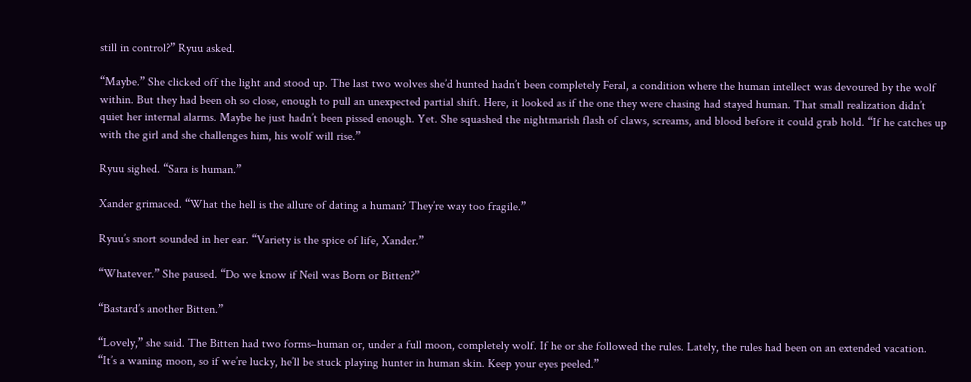still in control?” Ryuu asked.

“Maybe.” She clicked off the light and stood up. The last two wolves she’d hunted hadn’t been completely Feral, a condition where the human intellect was devoured by the wolf within. But they had been oh so close, enough to pull an unexpected partial shift. Here, it looked as if the one they were chasing had stayed human. That small realization didn’t quiet her internal alarms. Maybe he just hadn’t been pissed enough. Yet. She squashed the nightmarish flash of claws, screams, and blood before it could grab hold. “If he catches up with the girl and she challenges him, his wolf will rise.”

Ryuu sighed. “Sara is human.”

Xander grimaced. “What the hell is the allure of dating a human? They’re way too fragile.”

Ryuu’s snort sounded in her ear. “Variety is the spice of life, Xander.”

“Whatever.” She paused. “Do we know if Neil was Born or Bitten?”

“Bastard’s another Bitten.”

“Lovely,” she said. The Bitten had two forms–human or, under a full moon, completely wolf. If he or she followed the rules. Lately, the rules had been on an extended vacation. “It’s a waning moon, so if we’re lucky, he’ll be stuck playing hunter in human skin. Keep your eyes peeled.”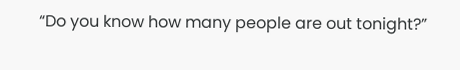“Do you know how many people are out tonight?”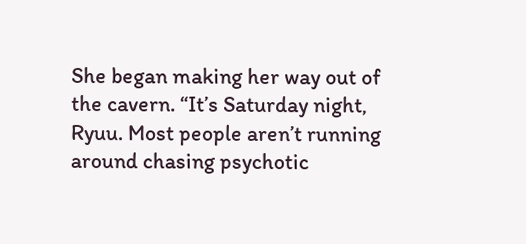She began making her way out of the cavern. “It’s Saturday night, Ryuu. Most people aren’t running around chasing psychotic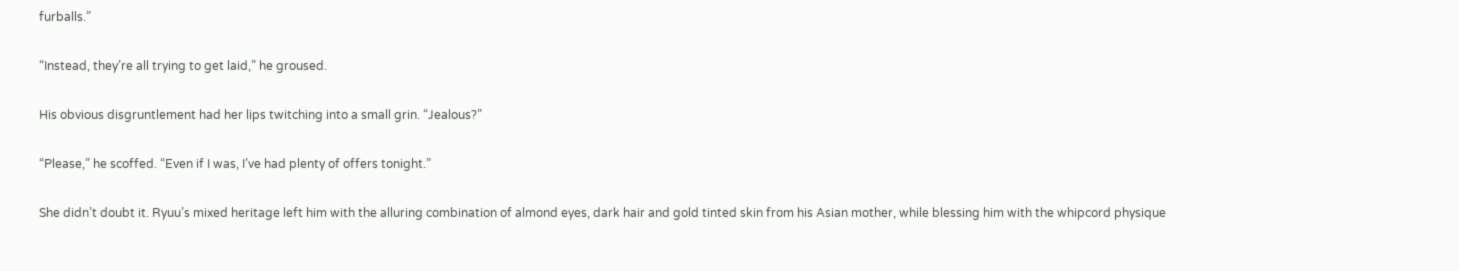furballs.”

“Instead, they’re all trying to get laid,” he groused.

His obvious disgruntlement had her lips twitching into a small grin. “Jealous?”

“Please,” he scoffed. “Even if I was, I’ve had plenty of offers tonight.”

She didn’t doubt it. Ryuu’s mixed heritage left him with the alluring combination of almond eyes, dark hair and gold tinted skin from his Asian mother, while blessing him with the whipcord physique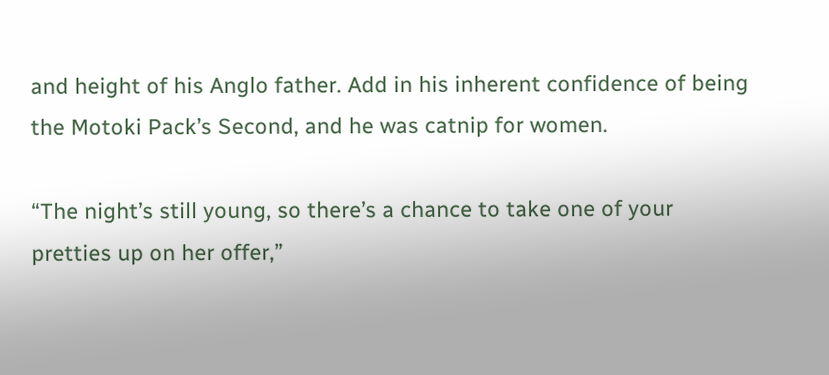and height of his Anglo father. Add in his inherent confidence of being the Motoki Pack’s Second, and he was catnip for women.

“The night’s still young, so there’s a chance to take one of your pretties up on her offer,”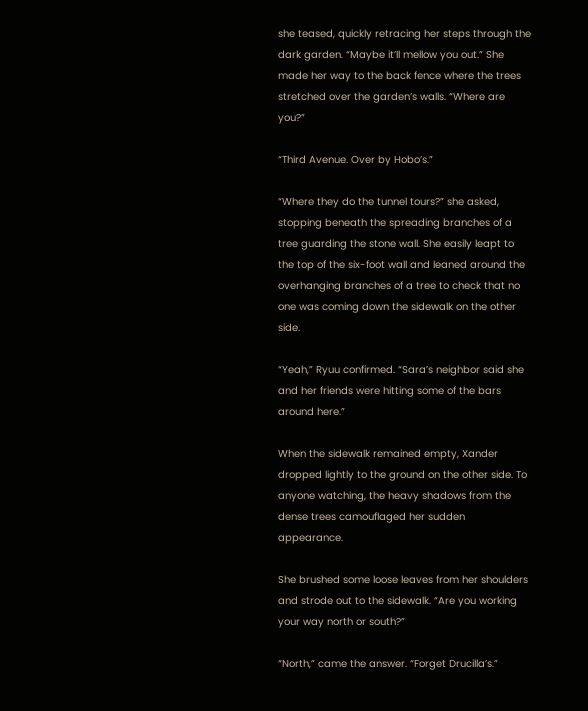she teased, quickly retracing her steps through the dark garden. “Maybe it’ll mellow you out.” She made her way to the back fence where the trees stretched over the garden’s walls. “Where are you?”

“Third Avenue. Over by Hobo’s.”

“Where they do the tunnel tours?” she asked, stopping beneath the spreading branches of a tree guarding the stone wall. She easily leapt to the top of the six-foot wall and leaned around the overhanging branches of a tree to check that no one was coming down the sidewalk on the other side.

“Yeah,” Ryuu confirmed. “Sara’s neighbor said she and her friends were hitting some of the bars around here.”

When the sidewalk remained empty, Xander dropped lightly to the ground on the other side. To anyone watching, the heavy shadows from the dense trees camouflaged her sudden appearance.

She brushed some loose leaves from her shoulders and strode out to the sidewalk. “Are you working your way north or south?”

“North,” came the answer. “Forget Drucilla’s.”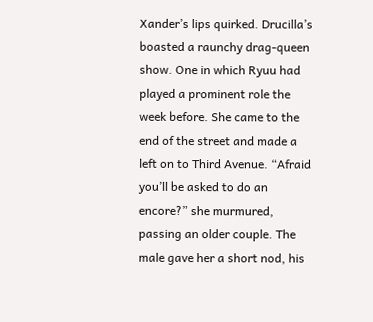Xander’s lips quirked. Drucilla’s boasted a raunchy drag-queen show. One in which Ryuu had played a prominent role the week before. She came to the end of the street and made a left on to Third Avenue. “Afraid you’ll be asked to do an encore?” she murmured, passing an older couple. The male gave her a short nod, his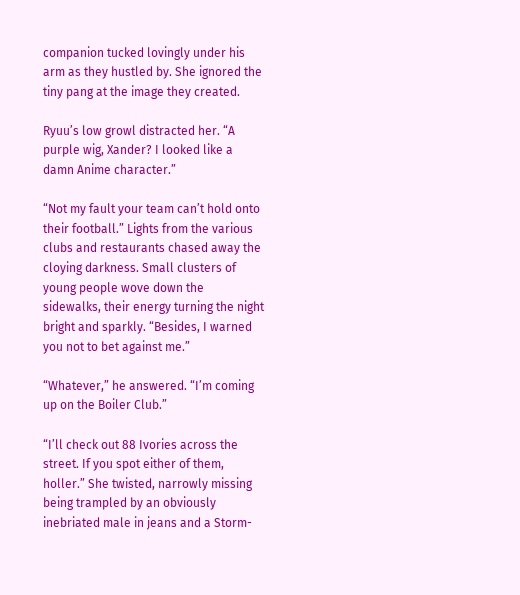companion tucked lovingly under his arm as they hustled by. She ignored the tiny pang at the image they created.

Ryuu’s low growl distracted her. “A purple wig, Xander? I looked like a damn Anime character.”

“Not my fault your team can’t hold onto their football.” Lights from the various clubs and restaurants chased away the cloying darkness. Small clusters of young people wove down the sidewalks, their energy turning the night bright and sparkly. “Besides, I warned you not to bet against me.”

“Whatever,” he answered. “I’m coming up on the Boiler Club.”

“I’ll check out 88 Ivories across the street. If you spot either of them, holler.” She twisted, narrowly missing being trampled by an obviously inebriated male in jeans and a Storm-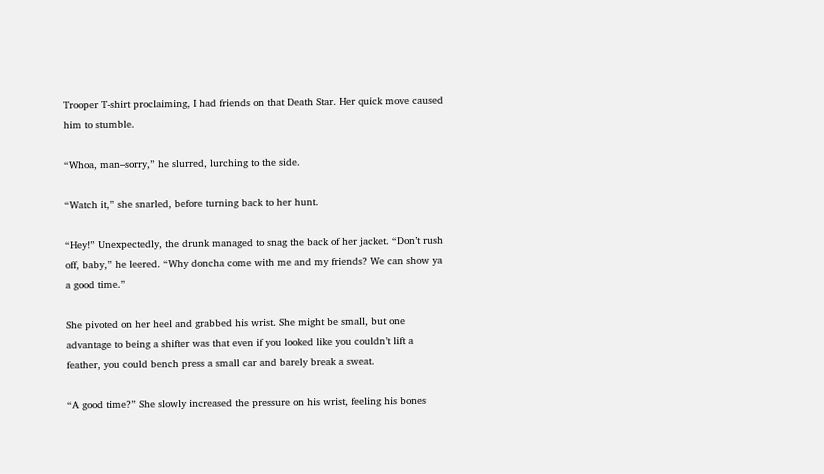Trooper T-shirt proclaiming, I had friends on that Death Star. Her quick move caused him to stumble.

“Whoa, man–sorry,” he slurred, lurching to the side.

“Watch it,” she snarled, before turning back to her hunt.

“Hey!” Unexpectedly, the drunk managed to snag the back of her jacket. “Don’t rush off, baby,” he leered. “Why doncha come with me and my friends? We can show ya a good time.”

She pivoted on her heel and grabbed his wrist. She might be small, but one advantage to being a shifter was that even if you looked like you couldn’t lift a feather, you could bench press a small car and barely break a sweat.

“A good time?” She slowly increased the pressure on his wrist, feeling his bones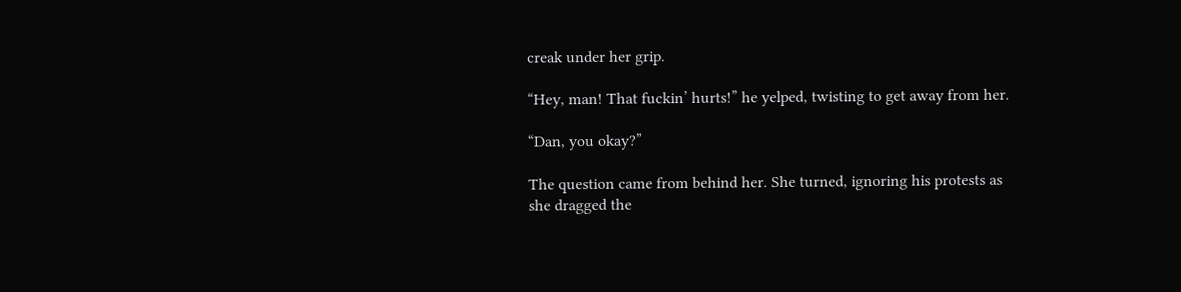creak under her grip.

“Hey, man! That fuckin’ hurts!” he yelped, twisting to get away from her.

“Dan, you okay?”

The question came from behind her. She turned, ignoring his protests as she dragged the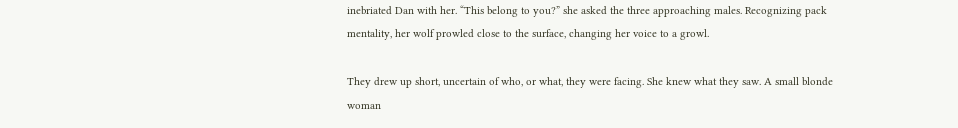inebriated Dan with her. “This belong to you?” she asked the three approaching males. Recognizing pack mentality, her wolf prowled close to the surface, changing her voice to a growl.

They drew up short, uncertain of who, or what, they were facing. She knew what they saw. A small blonde woman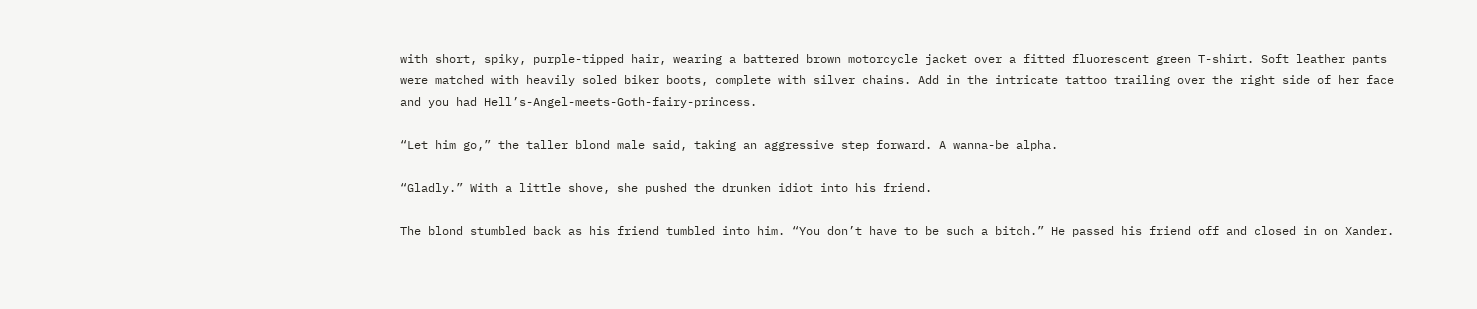with short, spiky, purple-tipped hair, wearing a battered brown motorcycle jacket over a fitted fluorescent green T-shirt. Soft leather pants were matched with heavily soled biker boots, complete with silver chains. Add in the intricate tattoo trailing over the right side of her face and you had Hell’s-Angel-meets-Goth-fairy-princess.

“Let him go,” the taller blond male said, taking an aggressive step forward. A wanna-be alpha.

“Gladly.” With a little shove, she pushed the drunken idiot into his friend.

The blond stumbled back as his friend tumbled into him. “You don’t have to be such a bitch.” He passed his friend off and closed in on Xander.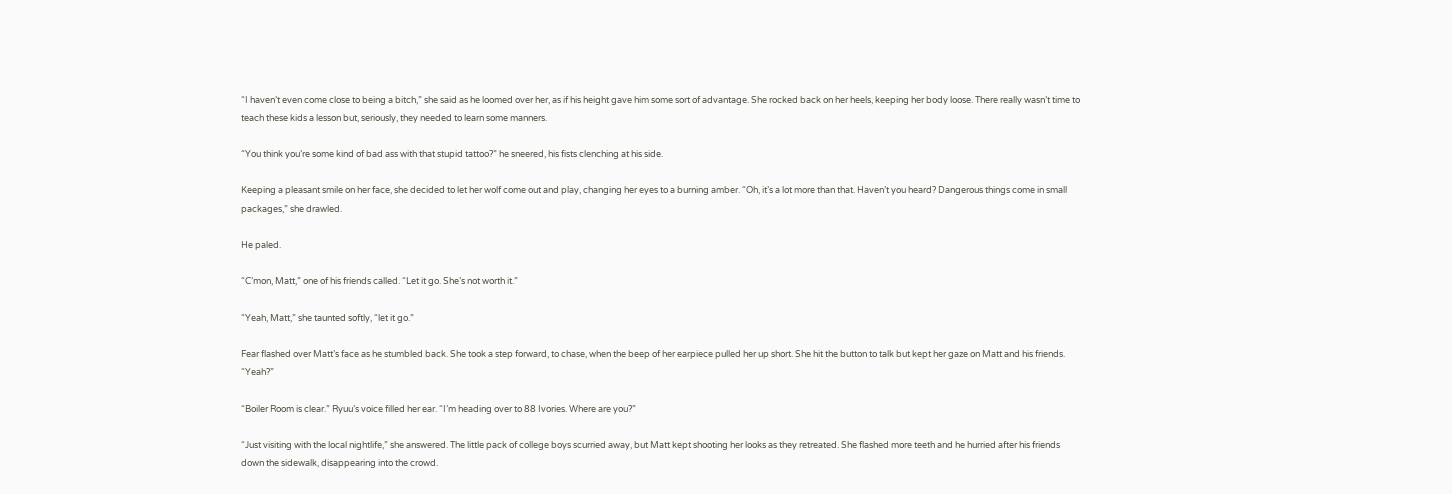“I haven’t even come close to being a bitch,” she said as he loomed over her, as if his height gave him some sort of advantage. She rocked back on her heels, keeping her body loose. There really wasn’t time to teach these kids a lesson but, seriously, they needed to learn some manners.

“You think you’re some kind of bad ass with that stupid tattoo?” he sneered, his fists clenching at his side.

Keeping a pleasant smile on her face, she decided to let her wolf come out and play, changing her eyes to a burning amber. “Oh, it’s a lot more than that. Haven’t you heard? Dangerous things come in small packages,” she drawled.

He paled.

“C’mon, Matt,” one of his friends called. “Let it go. She’s not worth it.”

“Yeah, Matt,” she taunted softly, “let it go.”

Fear flashed over Matt’s face as he stumbled back. She took a step forward, to chase, when the beep of her earpiece pulled her up short. She hit the button to talk but kept her gaze on Matt and his friends. “Yeah?”

“Boiler Room is clear.” Ryuu’s voice filled her ear. “I’m heading over to 88 Ivories. Where are you?”

“Just visiting with the local nightlife,” she answered. The little pack of college boys scurried away, but Matt kept shooting her looks as they retreated. She flashed more teeth and he hurried after his friends down the sidewalk, disappearing into the crowd.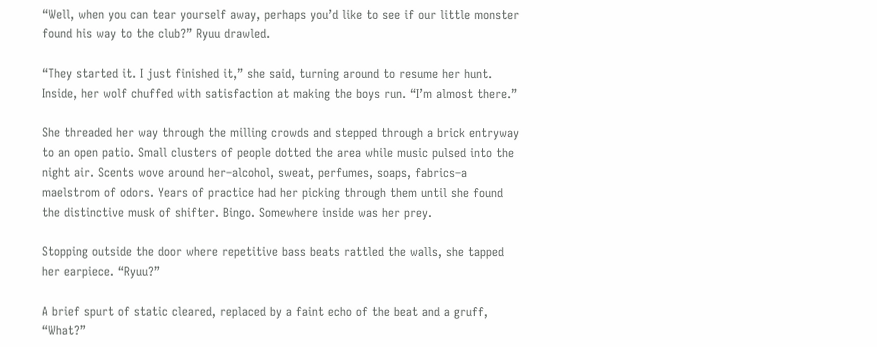“Well, when you can tear yourself away, perhaps you’d like to see if our little monster found his way to the club?” Ryuu drawled.

“They started it. I just finished it,” she said, turning around to resume her hunt. Inside, her wolf chuffed with satisfaction at making the boys run. “I’m almost there.”

She threaded her way through the milling crowds and stepped through a brick entryway to an open patio. Small clusters of people dotted the area while music pulsed into the night air. Scents wove around her–alcohol, sweat, perfumes, soaps, fabrics–a maelstrom of odors. Years of practice had her picking through them until she found the distinctive musk of shifter. Bingo. Somewhere inside was her prey.

Stopping outside the door where repetitive bass beats rattled the walls, she tapped her earpiece. “Ryuu?”

A brief spurt of static cleared, replaced by a faint echo of the beat and a gruff, “What?”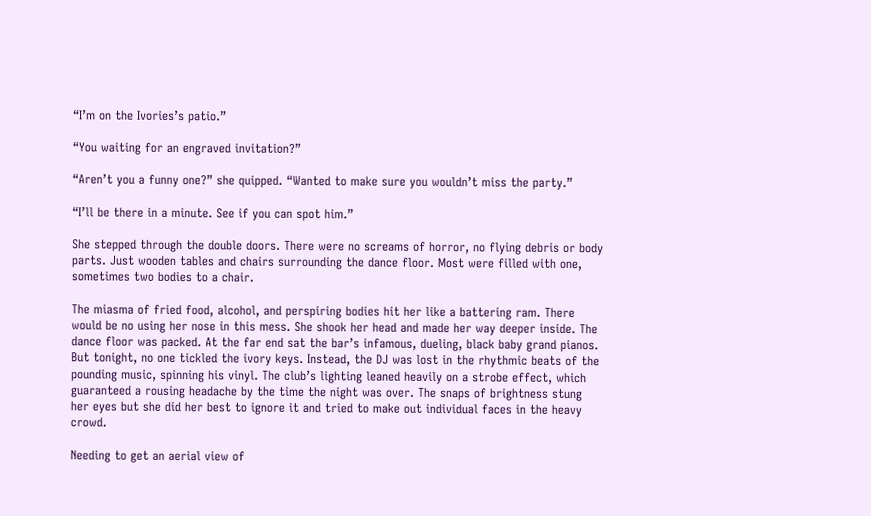“I’m on the Ivories’s patio.”

“You waiting for an engraved invitation?”

“Aren’t you a funny one?” she quipped. “Wanted to make sure you wouldn’t miss the party.”

“I’ll be there in a minute. See if you can spot him.”

She stepped through the double doors. There were no screams of horror, no flying debris or body parts. Just wooden tables and chairs surrounding the dance floor. Most were filled with one, sometimes two bodies to a chair.

The miasma of fried food, alcohol, and perspiring bodies hit her like a battering ram. There would be no using her nose in this mess. She shook her head and made her way deeper inside. The dance floor was packed. At the far end sat the bar’s infamous, dueling, black baby grand pianos. But tonight, no one tickled the ivory keys. Instead, the DJ was lost in the rhythmic beats of the pounding music, spinning his vinyl. The club’s lighting leaned heavily on a strobe effect, which guaranteed a rousing headache by the time the night was over. The snaps of brightness stung her eyes but she did her best to ignore it and tried to make out individual faces in the heavy crowd.

Needing to get an aerial view of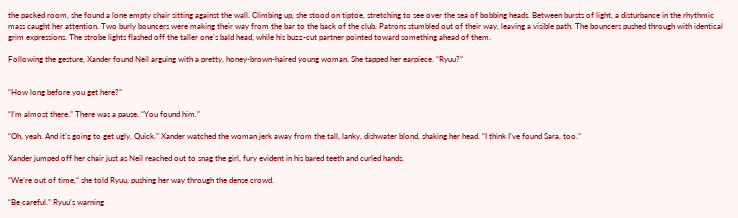the packed room, she found a lone empty chair sitting against the wall. Climbing up, she stood on tiptoe, stretching to see over the sea of bobbing heads. Between bursts of light, a disturbance in the rhythmic mass caught her attention. Two burly bouncers were making their way from the bar to the back of the club. Patrons stumbled out of their way, leaving a visible path. The bouncers pushed through with identical grim expressions. The strobe lights flashed off the taller one’s bald head, while his buzz-cut partner pointed toward something ahead of them.

Following the gesture, Xander found Neil arguing with a pretty, honey-brown-haired young woman. She tapped her earpiece. “Ryuu?”


“How long before you get here?”

“I’m almost there.” There was a pause. “You found him.”

“Oh, yeah. And it’s going to get ugly. Quick.” Xander watched the woman jerk away from the tall, lanky, dishwater blond, shaking her head. “I think I’ve found Sara, too.”

Xander jumped off her chair just as Neil reached out to snag the girl, fury evident in his bared teeth and curled hands.

“We’re out of time,” she told Ryuu, pushing her way through the dense crowd.

“Be careful.” Ryuu’s warning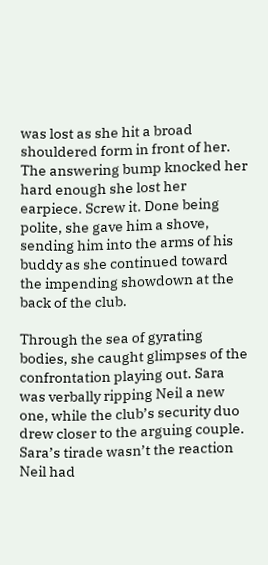was lost as she hit a broad shouldered form in front of her. The answering bump knocked her hard enough she lost her earpiece. Screw it. Done being polite, she gave him a shove, sending him into the arms of his buddy as she continued toward the impending showdown at the back of the club.

Through the sea of gyrating bodies, she caught glimpses of the confrontation playing out. Sara was verbally ripping Neil a new one, while the club’s security duo drew closer to the arguing couple. Sara’s tirade wasn’t the reaction Neil had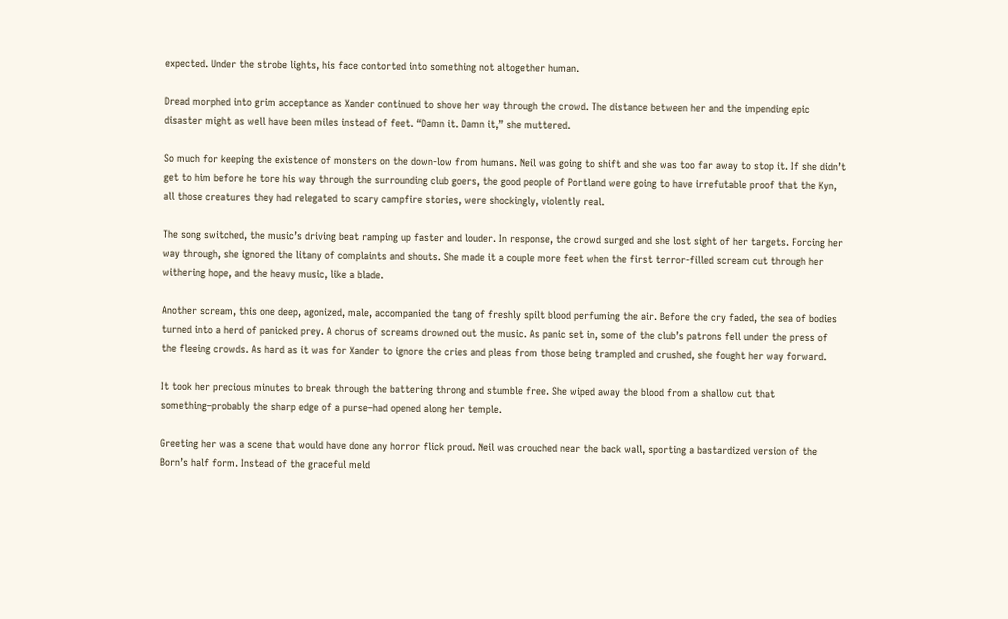expected. Under the strobe lights, his face contorted into something not altogether human.

Dread morphed into grim acceptance as Xander continued to shove her way through the crowd. The distance between her and the impending epic disaster might as well have been miles instead of feet. “Damn it. Damn it,” she muttered.

So much for keeping the existence of monsters on the down-low from humans. Neil was going to shift and she was too far away to stop it. If she didn’t get to him before he tore his way through the surrounding club goers, the good people of Portland were going to have irrefutable proof that the Kyn, all those creatures they had relegated to scary campfire stories, were shockingly, violently real.

The song switched, the music’s driving beat ramping up faster and louder. In response, the crowd surged and she lost sight of her targets. Forcing her way through, she ignored the litany of complaints and shouts. She made it a couple more feet when the first terror-filled scream cut through her withering hope, and the heavy music, like a blade.

Another scream, this one deep, agonized, male, accompanied the tang of freshly spilt blood perfuming the air. Before the cry faded, the sea of bodies turned into a herd of panicked prey. A chorus of screams drowned out the music. As panic set in, some of the club’s patrons fell under the press of the fleeing crowds. As hard as it was for Xander to ignore the cries and pleas from those being trampled and crushed, she fought her way forward.

It took her precious minutes to break through the battering throng and stumble free. She wiped away the blood from a shallow cut that something–probably the sharp edge of a purse–had opened along her temple.

Greeting her was a scene that would have done any horror flick proud. Neil was crouched near the back wall, sporting a bastardized version of the Born’s half form. Instead of the graceful meld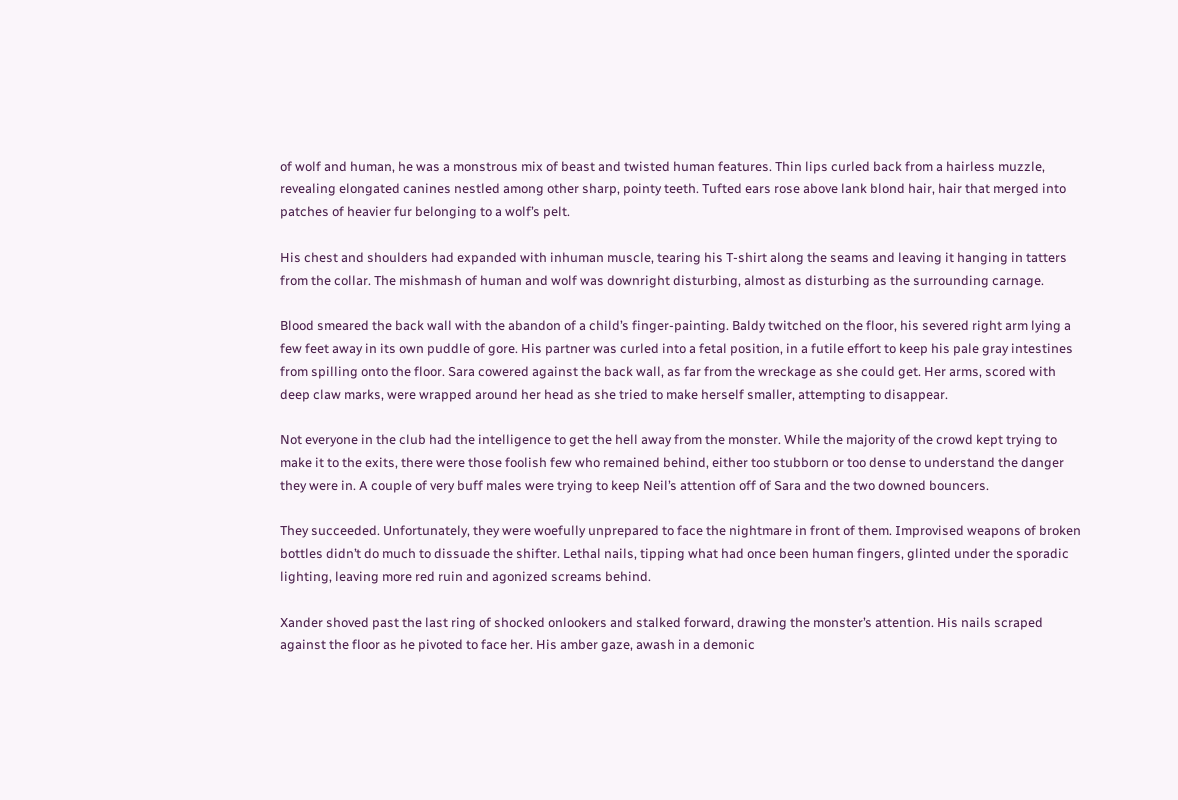of wolf and human, he was a monstrous mix of beast and twisted human features. Thin lips curled back from a hairless muzzle, revealing elongated canines nestled among other sharp, pointy teeth. Tufted ears rose above lank blond hair, hair that merged into patches of heavier fur belonging to a wolf’s pelt.

His chest and shoulders had expanded with inhuman muscle, tearing his T-shirt along the seams and leaving it hanging in tatters from the collar. The mishmash of human and wolf was downright disturbing, almost as disturbing as the surrounding carnage.

Blood smeared the back wall with the abandon of a child’s finger-painting. Baldy twitched on the floor, his severed right arm lying a few feet away in its own puddle of gore. His partner was curled into a fetal position, in a futile effort to keep his pale gray intestines from spilling onto the floor. Sara cowered against the back wall, as far from the wreckage as she could get. Her arms, scored with deep claw marks, were wrapped around her head as she tried to make herself smaller, attempting to disappear.

Not everyone in the club had the intelligence to get the hell away from the monster. While the majority of the crowd kept trying to make it to the exits, there were those foolish few who remained behind, either too stubborn or too dense to understand the danger they were in. A couple of very buff males were trying to keep Neil’s attention off of Sara and the two downed bouncers.

They succeeded. Unfortunately, they were woefully unprepared to face the nightmare in front of them. Improvised weapons of broken bottles didn’t do much to dissuade the shifter. Lethal nails, tipping what had once been human fingers, glinted under the sporadic lighting, leaving more red ruin and agonized screams behind.

Xander shoved past the last ring of shocked onlookers and stalked forward, drawing the monster’s attention. His nails scraped against the floor as he pivoted to face her. His amber gaze, awash in a demonic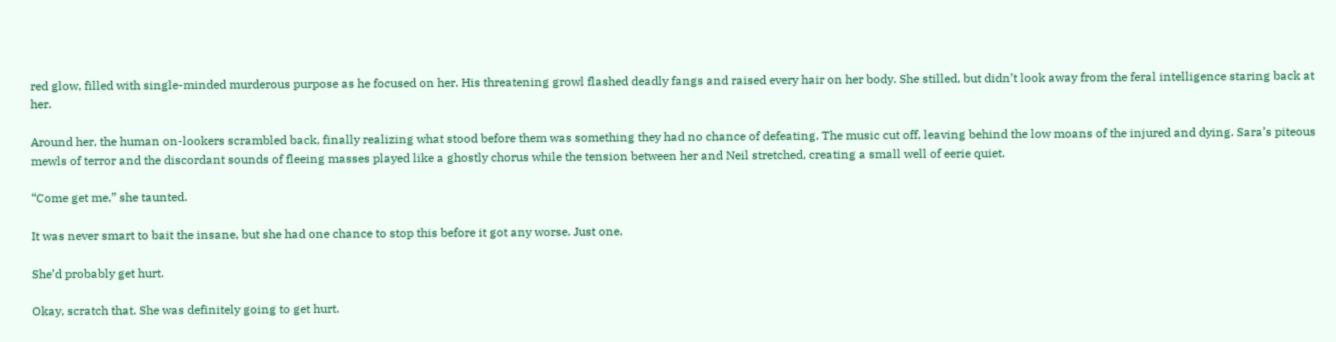red glow, filled with single-minded murderous purpose as he focused on her. His threatening growl flashed deadly fangs and raised every hair on her body. She stilled, but didn’t look away from the feral intelligence staring back at her.

Around her, the human on-lookers scrambled back, finally realizing what stood before them was something they had no chance of defeating. The music cut off, leaving behind the low moans of the injured and dying. Sara’s piteous mewls of terror and the discordant sounds of fleeing masses played like a ghostly chorus while the tension between her and Neil stretched, creating a small well of eerie quiet.

“Come get me,” she taunted.

It was never smart to bait the insane, but she had one chance to stop this before it got any worse. Just one.

She’d probably get hurt.

Okay, scratch that. She was definitely going to get hurt.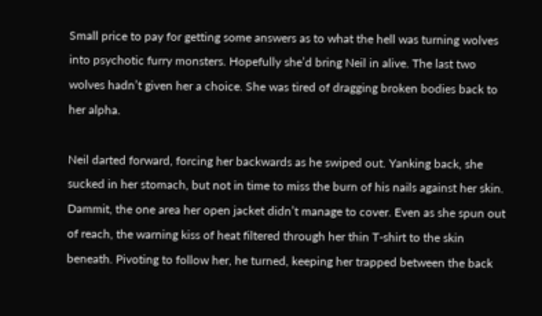Small price to pay for getting some answers as to what the hell was turning wolves into psychotic furry monsters. Hopefully she’d bring Neil in alive. The last two wolves hadn’t given her a choice. She was tired of dragging broken bodies back to her alpha.

Neil darted forward, forcing her backwards as he swiped out. Yanking back, she sucked in her stomach, but not in time to miss the burn of his nails against her skin. Dammit, the one area her open jacket didn’t manage to cover. Even as she spun out of reach, the warning kiss of heat filtered through her thin T-shirt to the skin beneath. Pivoting to follow her, he turned, keeping her trapped between the back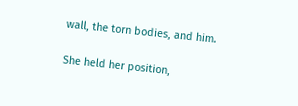wall, the torn bodies, and him.

She held her position,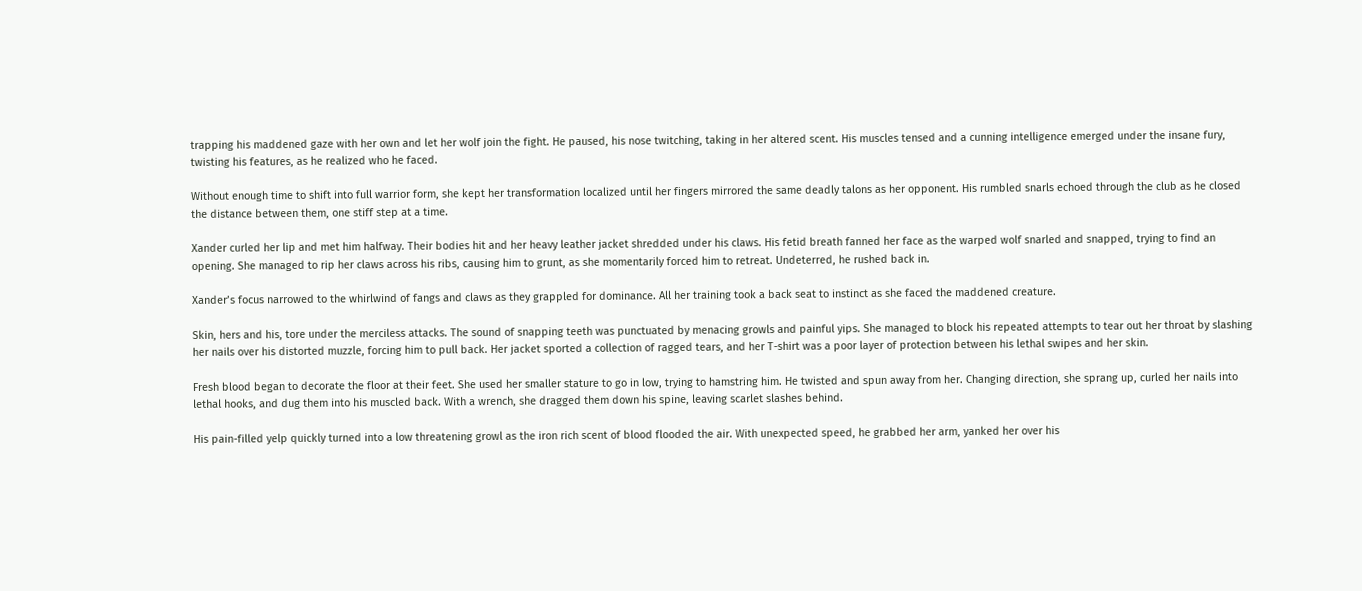trapping his maddened gaze with her own and let her wolf join the fight. He paused, his nose twitching, taking in her altered scent. His muscles tensed and a cunning intelligence emerged under the insane fury, twisting his features, as he realized who he faced.

Without enough time to shift into full warrior form, she kept her transformation localized until her fingers mirrored the same deadly talons as her opponent. His rumbled snarls echoed through the club as he closed the distance between them, one stiff step at a time.

Xander curled her lip and met him halfway. Their bodies hit and her heavy leather jacket shredded under his claws. His fetid breath fanned her face as the warped wolf snarled and snapped, trying to find an opening. She managed to rip her claws across his ribs, causing him to grunt, as she momentarily forced him to retreat. Undeterred, he rushed back in.

Xander’s focus narrowed to the whirlwind of fangs and claws as they grappled for dominance. All her training took a back seat to instinct as she faced the maddened creature.

Skin, hers and his, tore under the merciless attacks. The sound of snapping teeth was punctuated by menacing growls and painful yips. She managed to block his repeated attempts to tear out her throat by slashing her nails over his distorted muzzle, forcing him to pull back. Her jacket sported a collection of ragged tears, and her T-shirt was a poor layer of protection between his lethal swipes and her skin.

Fresh blood began to decorate the floor at their feet. She used her smaller stature to go in low, trying to hamstring him. He twisted and spun away from her. Changing direction, she sprang up, curled her nails into lethal hooks, and dug them into his muscled back. With a wrench, she dragged them down his spine, leaving scarlet slashes behind.

His pain-filled yelp quickly turned into a low threatening growl as the iron rich scent of blood flooded the air. With unexpected speed, he grabbed her arm, yanked her over his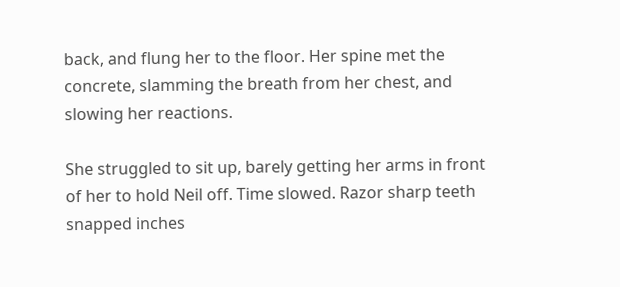back, and flung her to the floor. Her spine met the concrete, slamming the breath from her chest, and slowing her reactions.

She struggled to sit up, barely getting her arms in front of her to hold Neil off. Time slowed. Razor sharp teeth snapped inches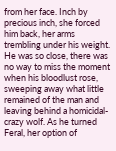from her face. Inch by precious inch, she forced him back, her arms trembling under his weight. He was so close, there was no way to miss the moment when his bloodlust rose, sweeping away what little remained of the man and leaving behind a homicidal-crazy wolf. As he turned Feral, her option of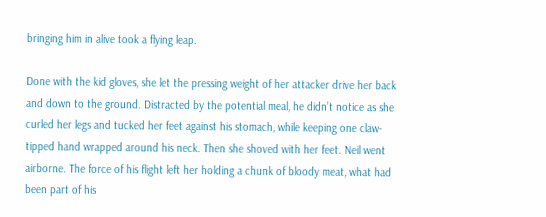bringing him in alive took a flying leap.

Done with the kid gloves, she let the pressing weight of her attacker drive her back and down to the ground. Distracted by the potential meal, he didn’t notice as she curled her legs and tucked her feet against his stomach, while keeping one claw-tipped hand wrapped around his neck. Then she shoved with her feet. Neil went airborne. The force of his flight left her holding a chunk of bloody meat, what had been part of his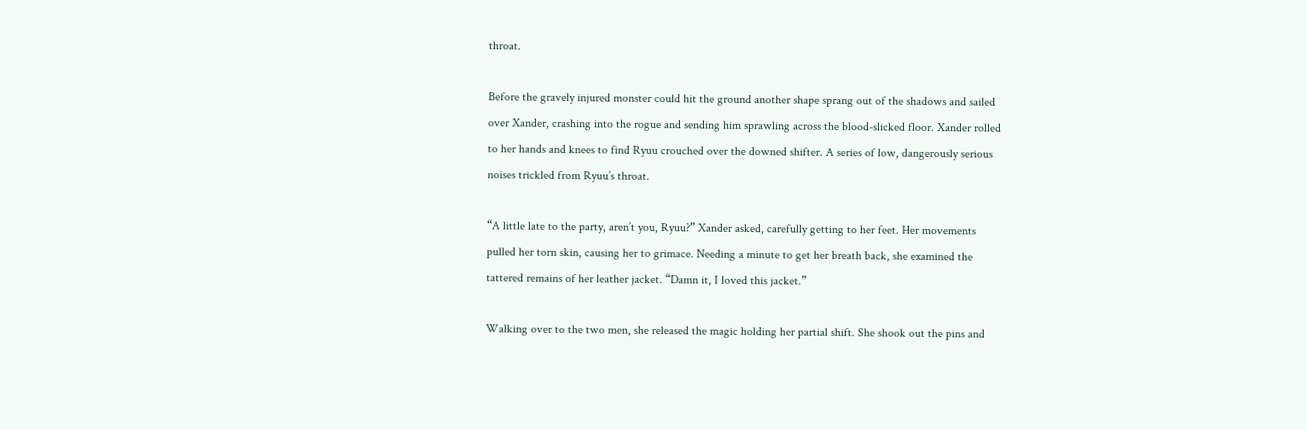throat.

Before the gravely injured monster could hit the ground another shape sprang out of the shadows and sailed over Xander, crashing into the rogue and sending him sprawling across the blood-slicked floor. Xander rolled to her hands and knees to find Ryuu crouched over the downed shifter. A series of low, dangerously serious noises trickled from Ryuu’s throat.

“A little late to the party, aren’t you, Ryuu?” Xander asked, carefully getting to her feet. Her movements pulled her torn skin, causing her to grimace. Needing a minute to get her breath back, she examined the tattered remains of her leather jacket. “Damn it, I loved this jacket.”

Walking over to the two men, she released the magic holding her partial shift. She shook out the pins and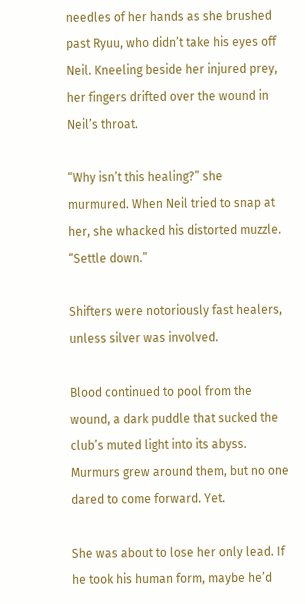needles of her hands as she brushed past Ryuu, who didn’t take his eyes off Neil. Kneeling beside her injured prey, her fingers drifted over the wound in Neil’s throat.

“Why isn’t this healing?” she murmured. When Neil tried to snap at her, she whacked his distorted muzzle. “Settle down.”

Shifters were notoriously fast healers, unless silver was involved.

Blood continued to pool from the wound, a dark puddle that sucked the club’s muted light into its abyss. Murmurs grew around them, but no one dared to come forward. Yet.

She was about to lose her only lead. If he took his human form, maybe he’d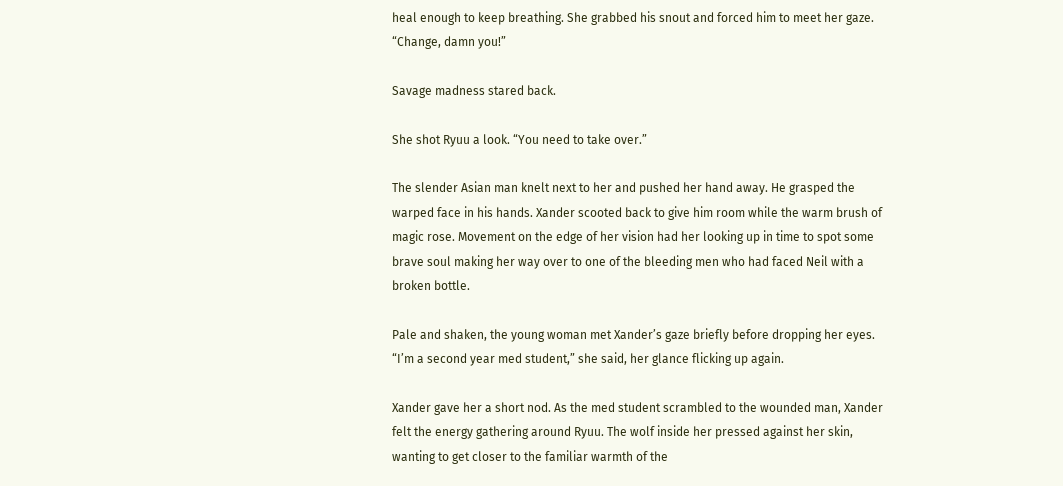heal enough to keep breathing. She grabbed his snout and forced him to meet her gaze. “Change, damn you!”

Savage madness stared back.

She shot Ryuu a look. “You need to take over.”

The slender Asian man knelt next to her and pushed her hand away. He grasped the warped face in his hands. Xander scooted back to give him room while the warm brush of magic rose. Movement on the edge of her vision had her looking up in time to spot some brave soul making her way over to one of the bleeding men who had faced Neil with a broken bottle.

Pale and shaken, the young woman met Xander’s gaze briefly before dropping her eyes. “I’m a second year med student,” she said, her glance flicking up again.

Xander gave her a short nod. As the med student scrambled to the wounded man, Xander felt the energy gathering around Ryuu. The wolf inside her pressed against her skin, wanting to get closer to the familiar warmth of the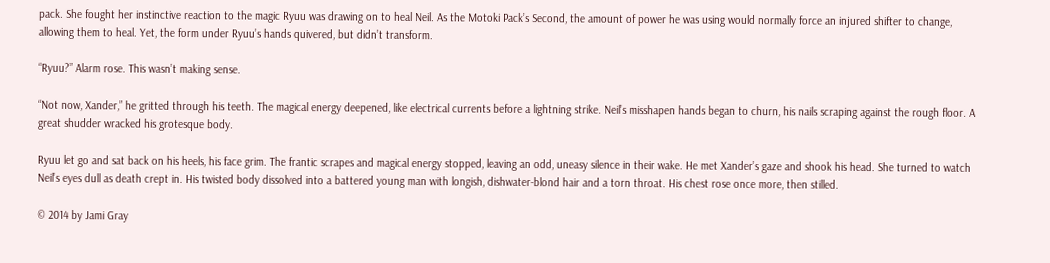pack. She fought her instinctive reaction to the magic Ryuu was drawing on to heal Neil. As the Motoki Pack’s Second, the amount of power he was using would normally force an injured shifter to change, allowing them to heal. Yet, the form under Ryuu’s hands quivered, but didn’t transform.

“Ryuu?” Alarm rose. This wasn’t making sense.

“Not now, Xander,” he gritted through his teeth. The magical energy deepened, like electrical currents before a lightning strike. Neil’s misshapen hands began to churn, his nails scraping against the rough floor. A great shudder wracked his grotesque body.

Ryuu let go and sat back on his heels, his face grim. The frantic scrapes and magical energy stopped, leaving an odd, uneasy silence in their wake. He met Xander’s gaze and shook his head. She turned to watch Neil’s eyes dull as death crept in. His twisted body dissolved into a battered young man with longish, dishwater-blond hair and a torn throat. His chest rose once more, then stilled.

© 2014 by Jami Gray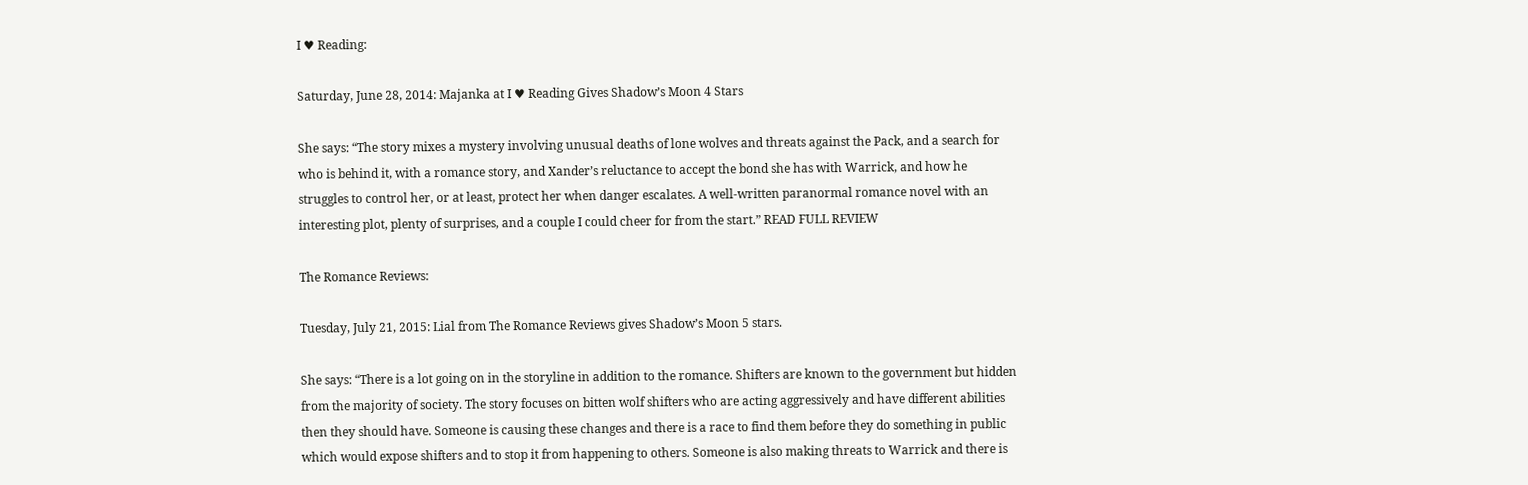I ♥ Reading:

Saturday, June 28, 2014: Majanka at I ♥ Reading Gives Shadow’s Moon 4 Stars

She says: “The story mixes a mystery involving unusual deaths of lone wolves and threats against the Pack, and a search for who is behind it, with a romance story, and Xander’s reluctance to accept the bond she has with Warrick, and how he struggles to control her, or at least, protect her when danger escalates. A well-written paranormal romance novel with an interesting plot, plenty of surprises, and a couple I could cheer for from the start.” READ FULL REVIEW

The Romance Reviews:

Tuesday, July 21, 2015: Lial from The Romance Reviews gives Shadow’s Moon 5 stars.

She says: “There is a lot going on in the storyline in addition to the romance. Shifters are known to the government but hidden from the majority of society. The story focuses on bitten wolf shifters who are acting aggressively and have different abilities then they should have. Someone is causing these changes and there is a race to find them before they do something in public which would expose shifters and to stop it from happening to others. Someone is also making threats to Warrick and there is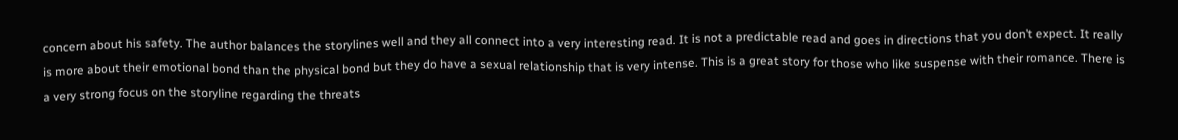concern about his safety. The author balances the storylines well and they all connect into a very interesting read. It is not a predictable read and goes in directions that you don’t expect. It really is more about their emotional bond than the physical bond but they do have a sexual relationship that is very intense. This is a great story for those who like suspense with their romance. There is a very strong focus on the storyline regarding the threats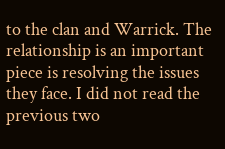to the clan and Warrick. The relationship is an important piece is resolving the issues they face. I did not read the previous two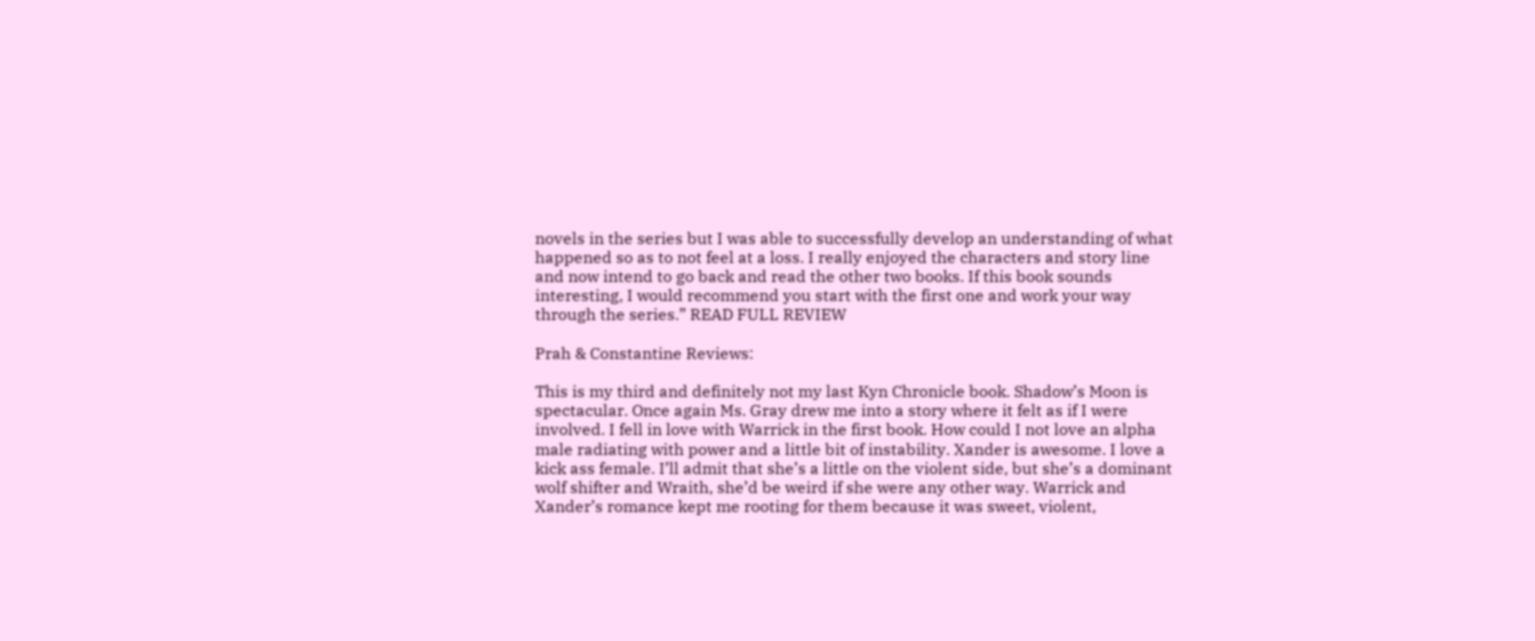novels in the series but I was able to successfully develop an understanding of what happened so as to not feel at a loss. I really enjoyed the characters and story line and now intend to go back and read the other two books. If this book sounds interesting, I would recommend you start with the first one and work your way through the series.” READ FULL REVIEW

Prah & Constantine Reviews:

This is my third and definitely not my last Kyn Chronicle book. Shadow’s Moon is spectacular. Once again Ms. Gray drew me into a story where it felt as if I were involved. I fell in love with Warrick in the first book. How could I not love an alpha male radiating with power and a little bit of instability. Xander is awesome. I love a kick ass female. I’ll admit that she’s a little on the violent side, but she’s a dominant wolf shifter and Wraith, she’d be weird if she were any other way. Warrick and Xander’s romance kept me rooting for them because it was sweet, violent,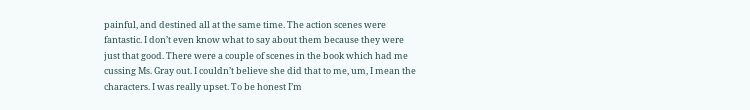painful, and destined all at the same time. The action scenes were fantastic. I don’t even know what to say about them because they were just that good. There were a couple of scenes in the book which had me cussing Ms. Gray out. I couldn’t believe she did that to me, um, I mean the characters. I was really upset. To be honest I’m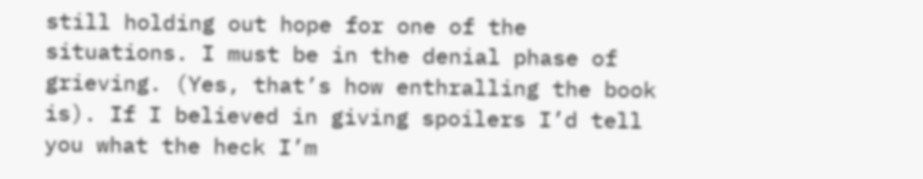still holding out hope for one of the situations. I must be in the denial phase of grieving. (Yes, that’s how enthralling the book is). If I believed in giving spoilers I’d tell you what the heck I’m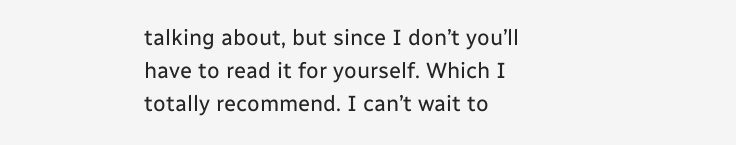talking about, but since I don’t you’ll have to read it for yourself. Which I totally recommend. I can’t wait to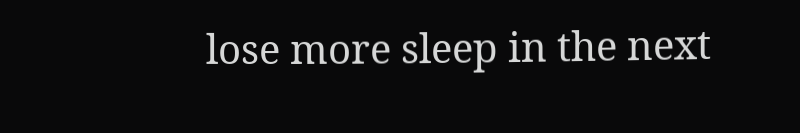lose more sleep in the next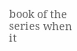book of the series when it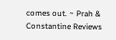comes out. ~ Prah & Constantine Reviews